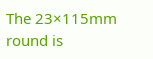The 23×115mm round is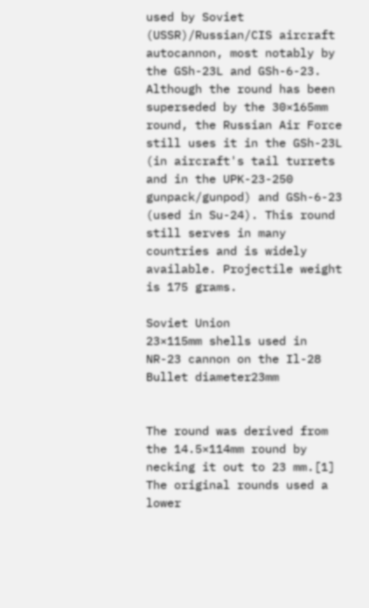used by Soviet (USSR)/Russian/CIS aircraft autocannon, most notably by the GSh-23L and GSh-6-23. Although the round has been superseded by the 30×165mm round, the Russian Air Force still uses it in the GSh-23L (in aircraft's tail turrets and in the UPK-23-250 gunpack/gunpod) and GSh-6-23 (used in Su-24). This round still serves in many countries and is widely available. Projectile weight is 175 grams.

Soviet Union
23×115mm shells used in NR-23 cannon on the Il-28
Bullet diameter23mm


The round was derived from the 14.5×114mm round by necking it out to 23 mm.[1] The original rounds used a lower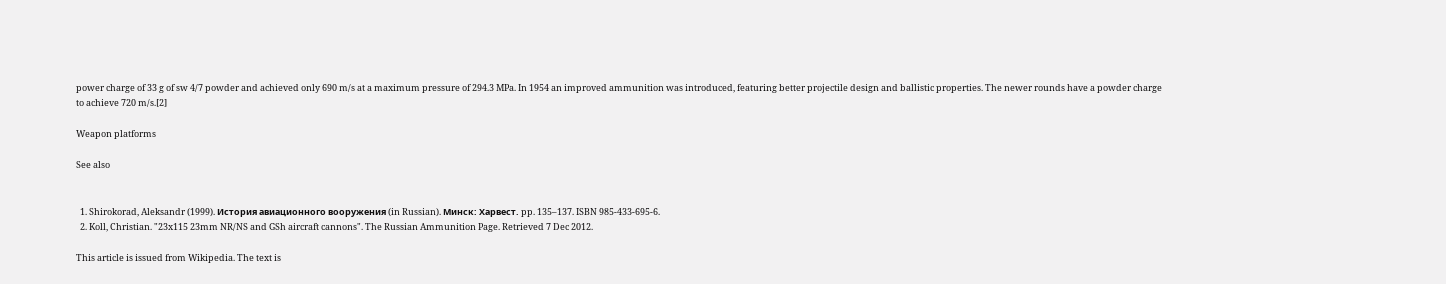power charge of 33 g of sw 4/7 powder and achieved only 690 m/s at a maximum pressure of 294.3 MPa. In 1954 an improved ammunition was introduced, featuring better projectile design and ballistic properties. The newer rounds have a powder charge to achieve 720 m/s.[2]

Weapon platforms

See also


  1. Shirokorad, Aleksandr (1999). История авиационного вооружения (in Russian). Минск: Харвест. pp. 135–137. ISBN 985-433-695-6.
  2. Koll, Christian. "23x115 23mm NR/NS and GSh aircraft cannons". The Russian Ammunition Page. Retrieved 7 Dec 2012.

This article is issued from Wikipedia. The text is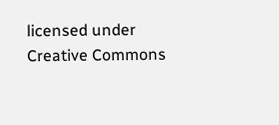licensed under Creative Commons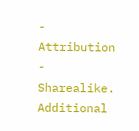- Attribution - Sharealike. Additional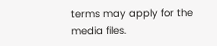terms may apply for the media files.